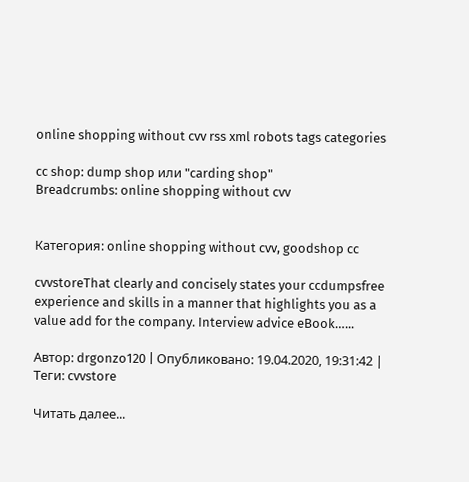online shopping without cvv rss xml robots tags categories

cc shop: dump shop или "carding shop"
Breadcrumbs: online shopping without cvv


Категория: online shopping without cvv, goodshop cc

cvvstoreThat clearly and concisely states your ccdumpsfree experience and skills in a manner that highlights you as a value add for the company. Interview advice eBook…...

Автор: drgonzo120 | Опубликовано: 19.04.2020, 19:31:42 | Теги: cvvstore

Читать далее...